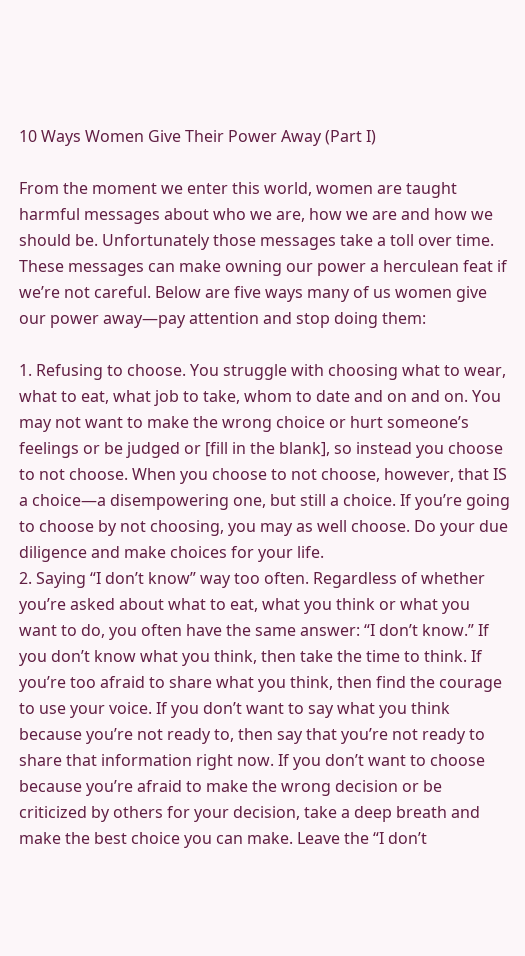10 Ways Women Give Their Power Away (Part I)

From the moment we enter this world, women are taught harmful messages about who we are, how we are and how we should be. Unfortunately those messages take a toll over time. These messages can make owning our power a herculean feat if we’re not careful. Below are five ways many of us women give our power away—pay attention and stop doing them:

1. Refusing to choose. You struggle with choosing what to wear, what to eat, what job to take, whom to date and on and on. You may not want to make the wrong choice or hurt someone’s feelings or be judged or [fill in the blank], so instead you choose to not choose. When you choose to not choose, however, that IS a choice—a disempowering one, but still a choice. If you’re going to choose by not choosing, you may as well choose. Do your due diligence and make choices for your life.
2. Saying “I don’t know” way too often. Regardless of whether you’re asked about what to eat, what you think or what you want to do, you often have the same answer: “I don’t know.” If you don’t know what you think, then take the time to think. If you’re too afraid to share what you think, then find the courage to use your voice. If you don’t want to say what you think because you’re not ready to, then say that you’re not ready to share that information right now. If you don’t want to choose because you’re afraid to make the wrong decision or be criticized by others for your decision, take a deep breath and make the best choice you can make. Leave the “I don’t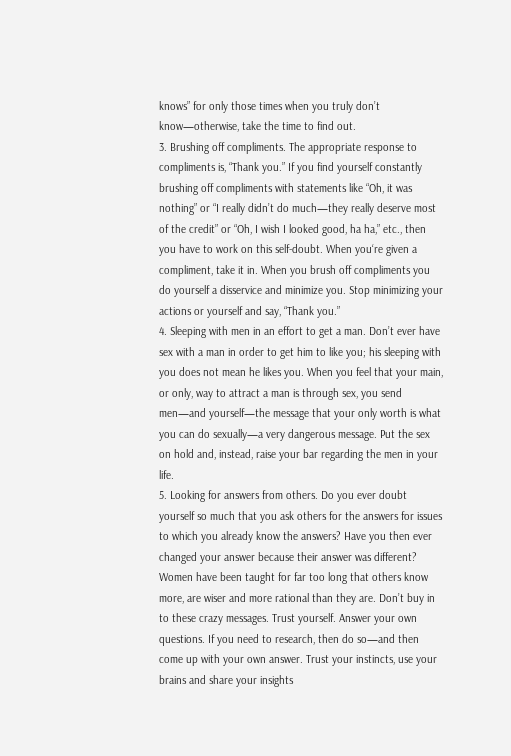knows” for only those times when you truly don’t know—otherwise, take the time to find out.
3. Brushing off compliments. The appropriate response to compliments is, “Thank you.” If you find yourself constantly brushing off compliments with statements like “Oh, it was nothing” or “I really didn’t do much—they really deserve most of the credit” or “Oh, I wish I looked good, ha ha,” etc., then you have to work on this self-doubt. When you‘re given a compliment, take it in. When you brush off compliments you do yourself a disservice and minimize you. Stop minimizing your actions or yourself and say, “Thank you.”
4. Sleeping with men in an effort to get a man. Don’t ever have sex with a man in order to get him to like you; his sleeping with you does not mean he likes you. When you feel that your main, or only, way to attract a man is through sex, you send men—and yourself—the message that your only worth is what you can do sexually—a very dangerous message. Put the sex on hold and, instead, raise your bar regarding the men in your life.
5. Looking for answers from others. Do you ever doubt yourself so much that you ask others for the answers for issues to which you already know the answers? Have you then ever changed your answer because their answer was different? Women have been taught for far too long that others know more, are wiser and more rational than they are. Don’t buy in to these crazy messages. Trust yourself. Answer your own questions. If you need to research, then do so—and then come up with your own answer. Trust your instincts, use your brains and share your insights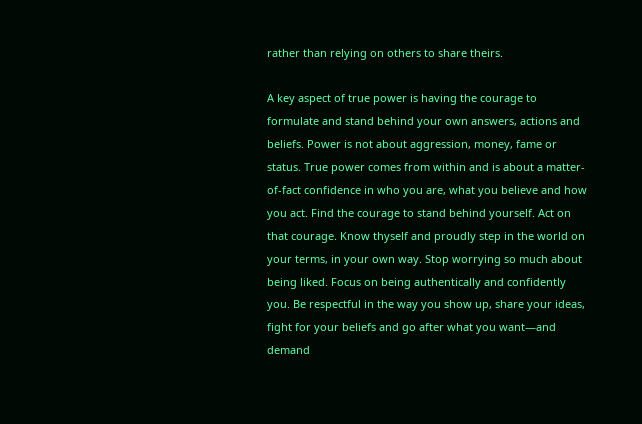rather than relying on others to share theirs.

A key aspect of true power is having the courage to formulate and stand behind your own answers, actions and beliefs. Power is not about aggression, money, fame or status. True power comes from within and is about a matter-of-fact confidence in who you are, what you believe and how you act. Find the courage to stand behind yourself. Act on that courage. Know thyself and proudly step in the world on your terms, in your own way. Stop worrying so much about being liked. Focus on being authentically and confidently you. Be respectful in the way you show up, share your ideas, fight for your beliefs and go after what you want—and demand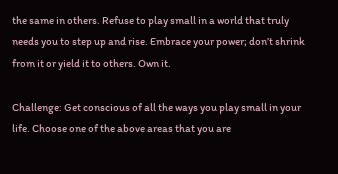the same in others. Refuse to play small in a world that truly needs you to step up and rise. Embrace your power; don’t shrink from it or yield it to others. Own it.

Challenge: Get conscious of all the ways you play small in your life. Choose one of the above areas that you are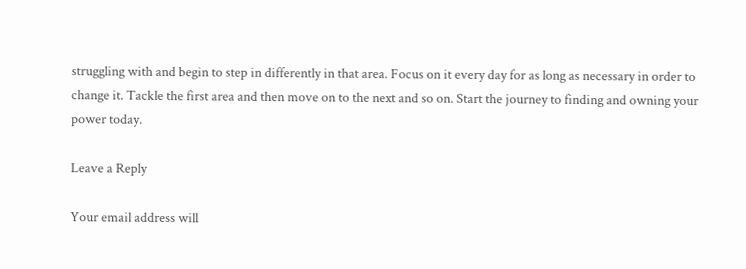struggling with and begin to step in differently in that area. Focus on it every day for as long as necessary in order to change it. Tackle the first area and then move on to the next and so on. Start the journey to finding and owning your power today.

Leave a Reply

Your email address will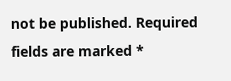not be published. Required fields are marked *